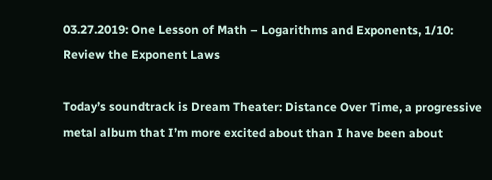03.27.2019: One Lesson of Math – Logarithms and Exponents, 1/10: Review the Exponent Laws

Today’s soundtrack is Dream Theater: Distance Over Time, a progressive metal album that I’m more excited about than I have been about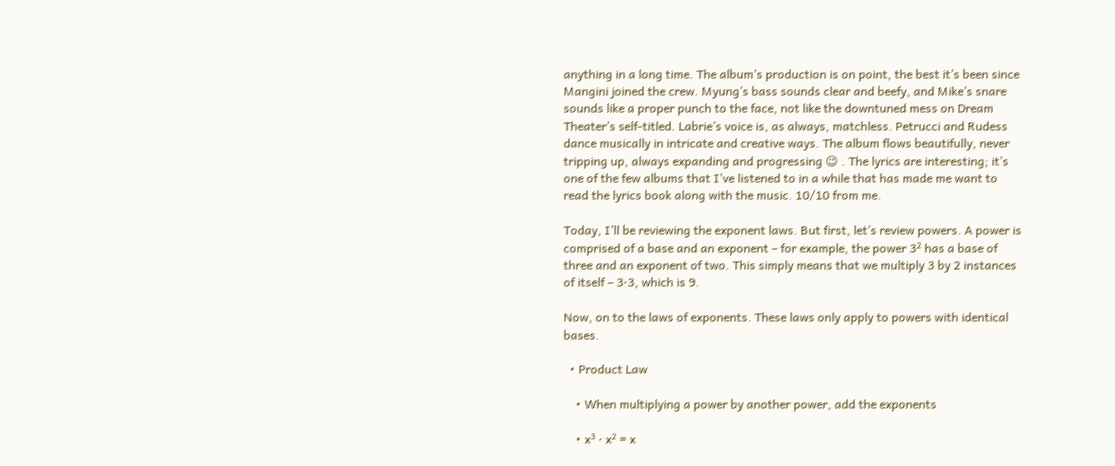anything in a long time. The album’s production is on point, the best it’s been since Mangini joined the crew. Myung’s bass sounds clear and beefy, and Mike’s snare sounds like a proper punch to the face, not like the downtuned mess on Dream Theater’s self-titled. Labrie’s voice is, as always, matchless. Petrucci and Rudess dance musically in intricate and creative ways. The album flows beautifully, never tripping up, always expanding and progressing 😉 . The lyrics are interesting; it’s one of the few albums that I’ve listened to in a while that has made me want to read the lyrics book along with the music. 10/10 from me.

Today, I’ll be reviewing the exponent laws. But first, let’s review powers. A power is comprised of a base and an exponent – for example, the power 3² has a base of three and an exponent of two. This simply means that we multiply 3 by 2 instances of itself – 3⋅3, which is 9.

Now, on to the laws of exponents. These laws only apply to powers with identical bases.

  • Product Law

    • When multiplying a power by another power, add the exponents

    • x³ ⋅ x² = x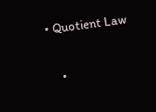• Quotient Law

    •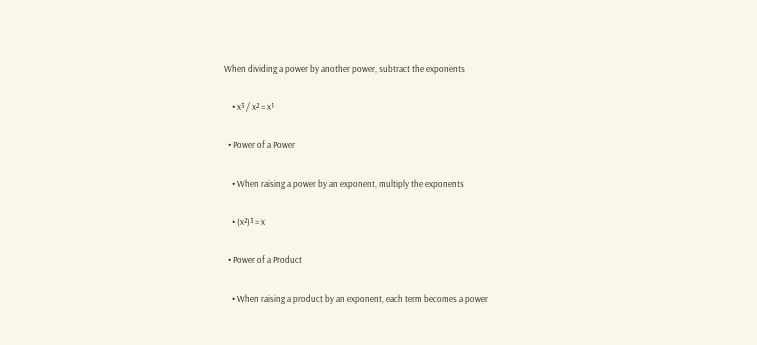When dividing a power by another power, subtract the exponents

    • x³ / x² = x¹

  • Power of a Power

    • When raising a power by an exponent, multiply the exponents

    • (x²)³ = x

  • Power of a Product

    • When raising a product by an exponent, each term becomes a power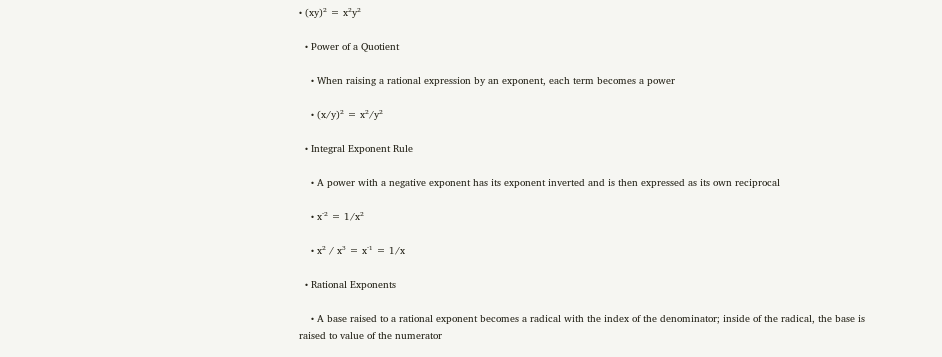• (xy)² = x²y²

  • Power of a Quotient

    • When raising a rational expression by an exponent, each term becomes a power

    • (x/y)² = x²/y²

  • Integral Exponent Rule

    • A power with a negative exponent has its exponent inverted and is then expressed as its own reciprocal

    • x⁻² = 1/x²

    • x² / x³ = x⁻¹ = 1/x

  • Rational Exponents

    • A base raised to a rational exponent becomes a radical with the index of the denominator; inside of the radical, the base is raised to value of the numerator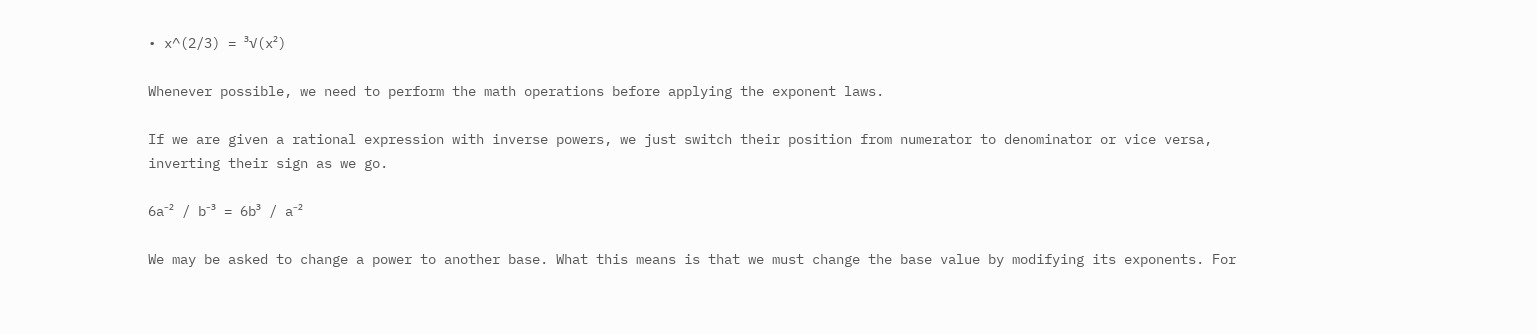• x^(2/3) = ³√(x²)

Whenever possible, we need to perform the math operations before applying the exponent laws.

If we are given a rational expression with inverse powers, we just switch their position from numerator to denominator or vice versa, inverting their sign as we go.

6a⁻² / b⁻³ = 6b³ / a⁻²

We may be asked to change a power to another base. What this means is that we must change the base value by modifying its exponents. For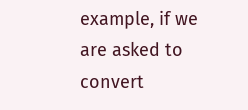example, if we are asked to convert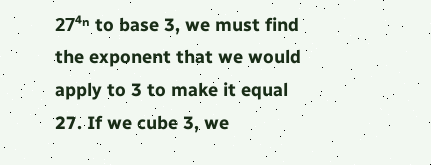27⁴ⁿ to base 3, we must find the exponent that we would apply to 3 to make it equal 27. If we cube 3, we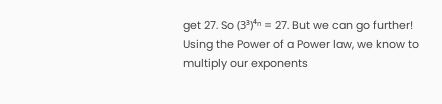get 27. So (3³)⁴ⁿ = 27. But we can go further! Using the Power of a Power law, we know to multiply our exponents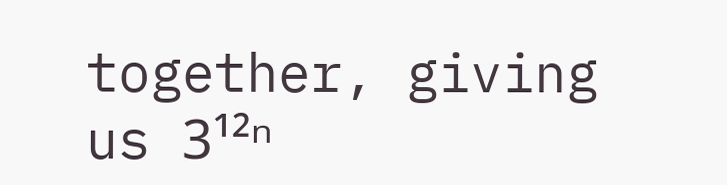together, giving us 3¹²ⁿ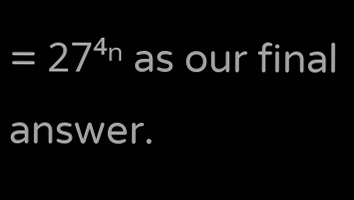= 27⁴ⁿ as our final answer.